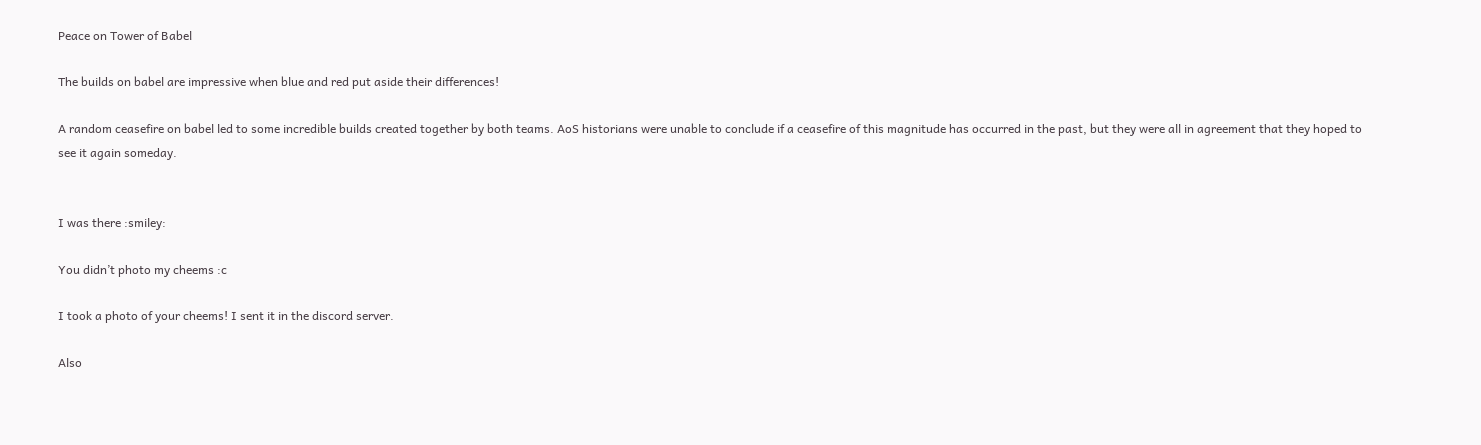Peace on Tower of Babel

The builds on babel are impressive when blue and red put aside their differences!

A random ceasefire on babel led to some incredible builds created together by both teams. AoS historians were unable to conclude if a ceasefire of this magnitude has occurred in the past, but they were all in agreement that they hoped to see it again someday.


I was there :smiley:

You didn’t photo my cheems :c

I took a photo of your cheems! I sent it in the discord server.

Also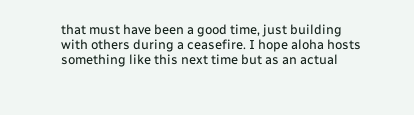that must have been a good time, just building with others during a ceasefire. I hope aloha hosts something like this next time but as an actual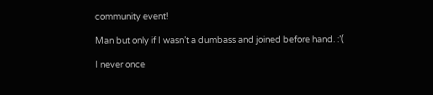community event!

Man but only if I wasn’t a dumbass and joined before hand. :’(

I never once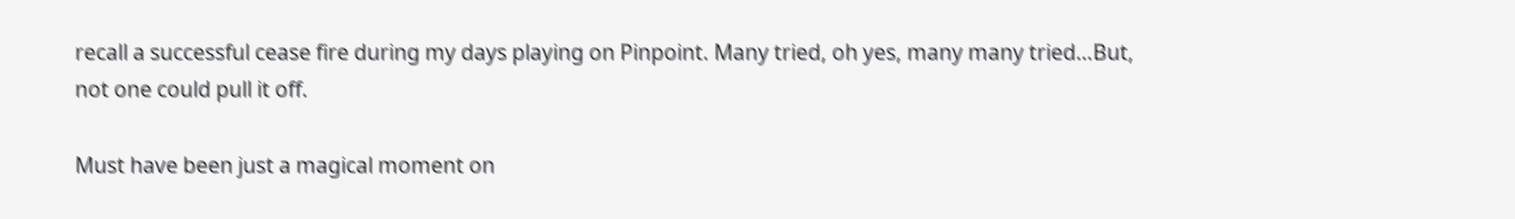recall a successful cease fire during my days playing on Pinpoint. Many tried, oh yes, many many tried…But, not one could pull it off.

Must have been just a magical moment on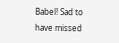Babel! Sad to have missed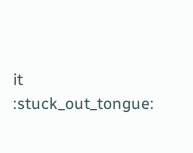it :stuck_out_tongue: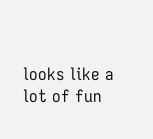looks like a lot of fun